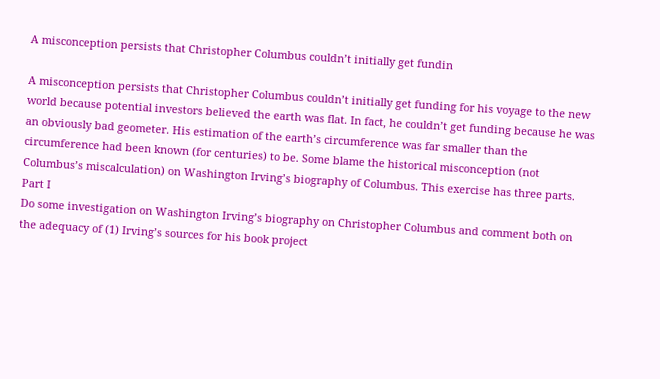A misconception persists that Christopher Columbus couldn’t initially get fundin

A misconception persists that Christopher Columbus couldn’t initially get funding for his voyage to the new world because potential investors believed the earth was flat. In fact, he couldn’t get funding because he was an obviously bad geometer. His estimation of the earth’s circumference was far smaller than the circumference had been known (for centuries) to be. Some blame the historical misconception (not Columbus’s miscalculation) on Washington Irving’s biography of Columbus. This exercise has three parts.
Part I
Do some investigation on Washington Irving’s biography on Christopher Columbus and comment both on the adequacy of (1) Irving’s sources for his book project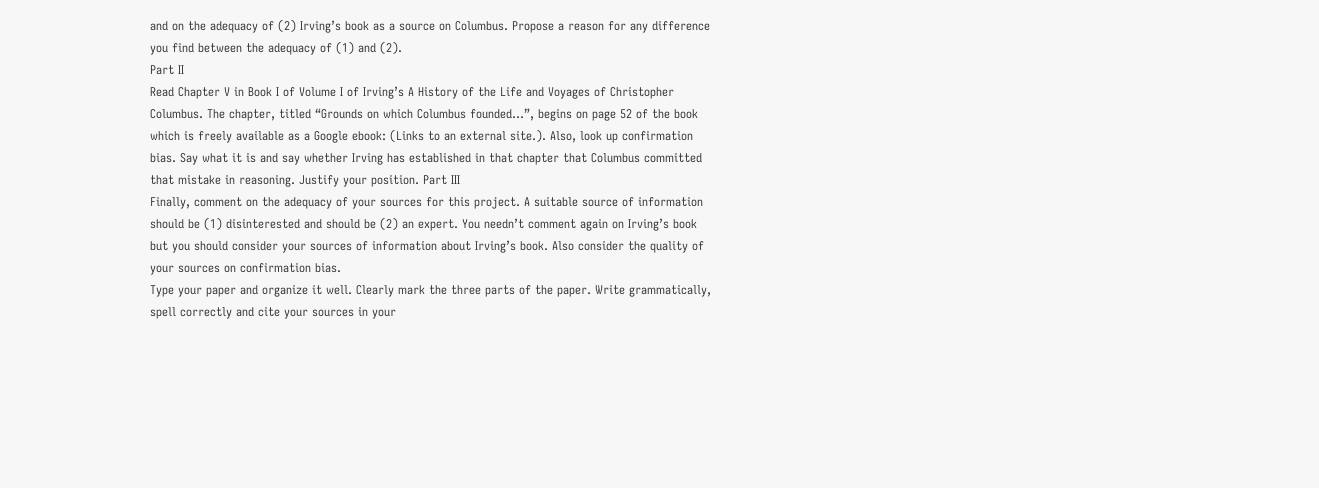and on the adequacy of (2) Irving’s book as a source on Columbus. Propose a reason for any difference you find between the adequacy of (1) and (2).
Part II
Read Chapter V in Book I of Volume I of Irving’s A History of the Life and Voyages of Christopher Columbus. The chapter, titled “Grounds on which Columbus founded…”, begins on page 52 of the book which is freely available as a Google ebook: (Links to an external site.). Also, look up confirmation bias. Say what it is and say whether Irving has established in that chapter that Columbus committed that mistake in reasoning. Justify your position. Part III
Finally, comment on the adequacy of your sources for this project. A suitable source of information should be (1) disinterested and should be (2) an expert. You needn’t comment again on Irving’s book but you should consider your sources of information about Irving’s book. Also consider the quality of your sources on confirmation bias.
Type your paper and organize it well. Clearly mark the three parts of the paper. Write grammatically, spell correctly and cite your sources in your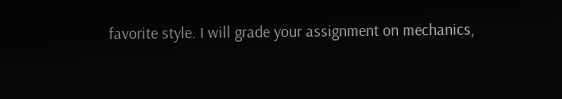favorite style. I will grade your assignment on mechanics,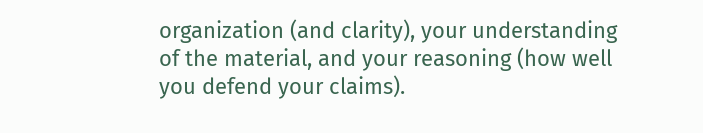organization (and clarity), your understanding of the material, and your reasoning (how well you defend your claims).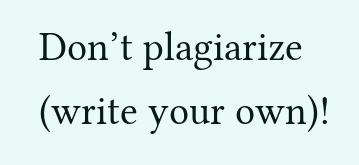Don’t plagiarize (write your own)!